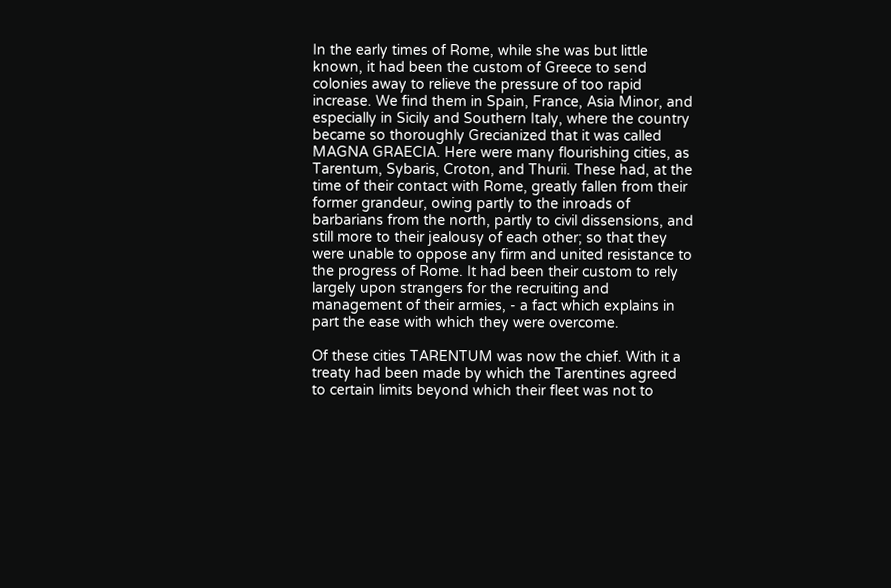In the early times of Rome, while she was but little known, it had been the custom of Greece to send colonies away to relieve the pressure of too rapid increase. We find them in Spain, France, Asia Minor, and especially in Sicily and Southern Italy, where the country became so thoroughly Grecianized that it was called MAGNA GRAECIA. Here were many flourishing cities, as Tarentum, Sybaris, Croton, and Thurii. These had, at the time of their contact with Rome, greatly fallen from their former grandeur, owing partly to the inroads of barbarians from the north, partly to civil dissensions, and still more to their jealousy of each other; so that they were unable to oppose any firm and united resistance to the progress of Rome. It had been their custom to rely largely upon strangers for the recruiting and management of their armies, - a fact which explains in part the ease with which they were overcome.

Of these cities TARENTUM was now the chief. With it a treaty had been made by which the Tarentines agreed to certain limits beyond which their fleet was not to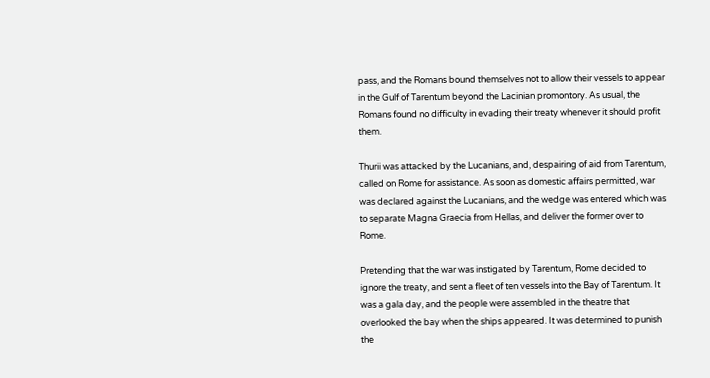pass, and the Romans bound themselves not to allow their vessels to appear in the Gulf of Tarentum beyond the Lacinian promontory. As usual, the Romans found no difficulty in evading their treaty whenever it should profit them.

Thurii was attacked by the Lucanians, and, despairing of aid from Tarentum, called on Rome for assistance. As soon as domestic affairs permitted, war was declared against the Lucanians, and the wedge was entered which was to separate Magna Graecia from Hellas, and deliver the former over to Rome.

Pretending that the war was instigated by Tarentum, Rome decided to ignore the treaty, and sent a fleet of ten vessels into the Bay of Tarentum. It was a gala day, and the people were assembled in the theatre that overlooked the bay when the ships appeared. It was determined to punish the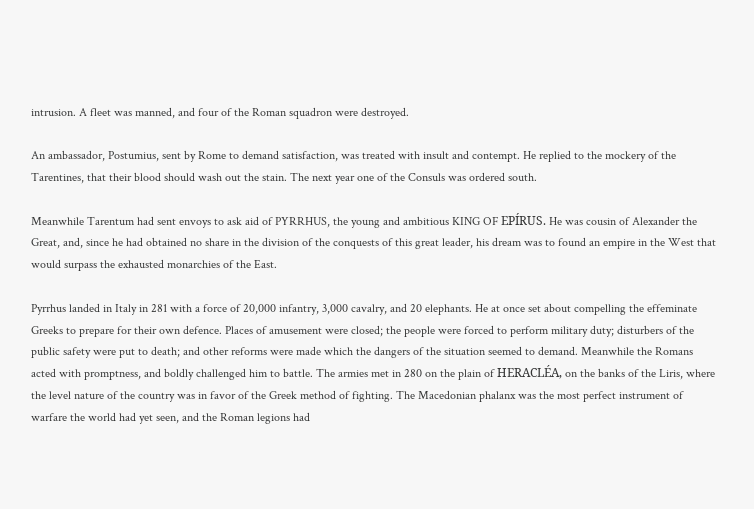intrusion. A fleet was manned, and four of the Roman squadron were destroyed.

An ambassador, Postumius, sent by Rome to demand satisfaction, was treated with insult and contempt. He replied to the mockery of the Tarentines, that their blood should wash out the stain. The next year one of the Consuls was ordered south.

Meanwhile Tarentum had sent envoys to ask aid of PYRRHUS, the young and ambitious KING OF EPÍRUS. He was cousin of Alexander the Great, and, since he had obtained no share in the division of the conquests of this great leader, his dream was to found an empire in the West that would surpass the exhausted monarchies of the East.

Pyrrhus landed in Italy in 281 with a force of 20,000 infantry, 3,000 cavalry, and 20 elephants. He at once set about compelling the effeminate Greeks to prepare for their own defence. Places of amusement were closed; the people were forced to perform military duty; disturbers of the public safety were put to death; and other reforms were made which the dangers of the situation seemed to demand. Meanwhile the Romans acted with promptness, and boldly challenged him to battle. The armies met in 280 on the plain of HERACLÉA, on the banks of the Liris, where the level nature of the country was in favor of the Greek method of fighting. The Macedonian phalanx was the most perfect instrument of warfare the world had yet seen, and the Roman legions had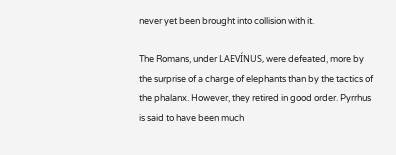never yet been brought into collision with it.

The Romans, under LAEVÍNUS, were defeated, more by the surprise of a charge of elephants than by the tactics of the phalanx. However, they retired in good order. Pyrrhus is said to have been much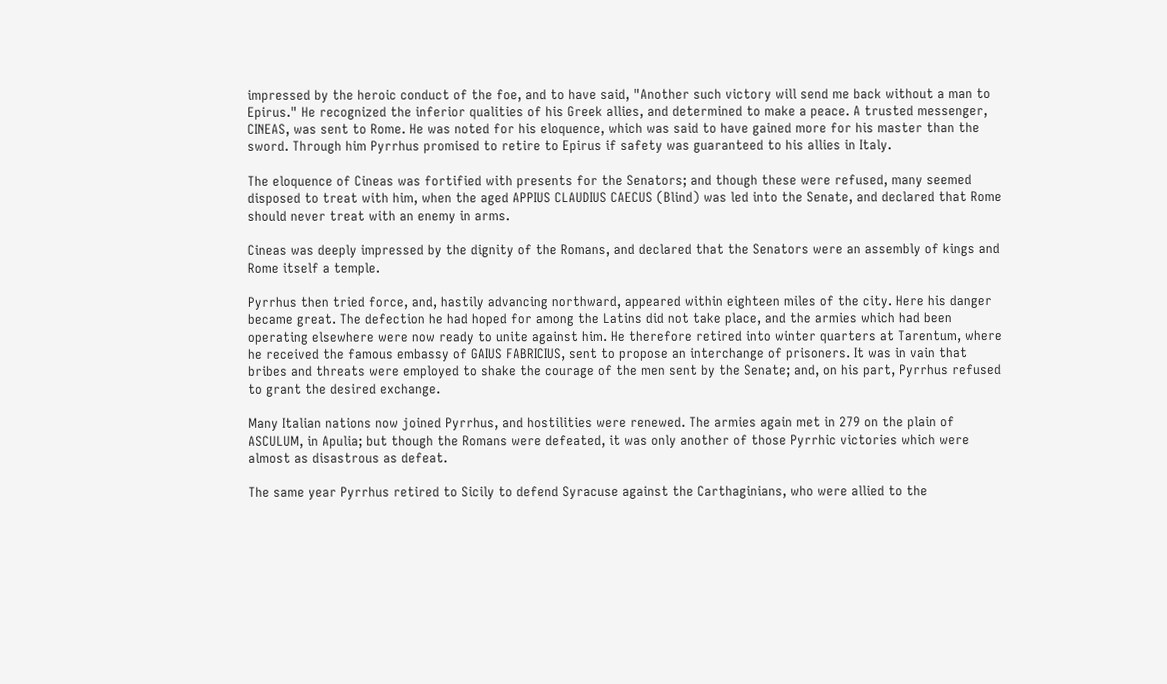impressed by the heroic conduct of the foe, and to have said, "Another such victory will send me back without a man to Epirus." He recognized the inferior qualities of his Greek allies, and determined to make a peace. A trusted messenger, CINEAS, was sent to Rome. He was noted for his eloquence, which was said to have gained more for his master than the sword. Through him Pyrrhus promised to retire to Epirus if safety was guaranteed to his allies in Italy.

The eloquence of Cineas was fortified with presents for the Senators; and though these were refused, many seemed disposed to treat with him, when the aged APPIUS CLAUDIUS CAECUS (Blind) was led into the Senate, and declared that Rome should never treat with an enemy in arms.

Cineas was deeply impressed by the dignity of the Romans, and declared that the Senators were an assembly of kings and Rome itself a temple.

Pyrrhus then tried force, and, hastily advancing northward, appeared within eighteen miles of the city. Here his danger became great. The defection he had hoped for among the Latins did not take place, and the armies which had been operating elsewhere were now ready to unite against him. He therefore retired into winter quarters at Tarentum, where he received the famous embassy of GAIUS FABRICIUS, sent to propose an interchange of prisoners. It was in vain that bribes and threats were employed to shake the courage of the men sent by the Senate; and, on his part, Pyrrhus refused to grant the desired exchange.

Many Italian nations now joined Pyrrhus, and hostilities were renewed. The armies again met in 279 on the plain of ASCULUM, in Apulia; but though the Romans were defeated, it was only another of those Pyrrhic victories which were almost as disastrous as defeat.

The same year Pyrrhus retired to Sicily to defend Syracuse against the Carthaginians, who were allied to the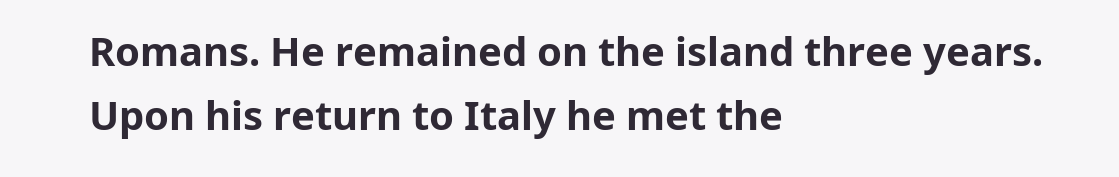Romans. He remained on the island three years. Upon his return to Italy he met the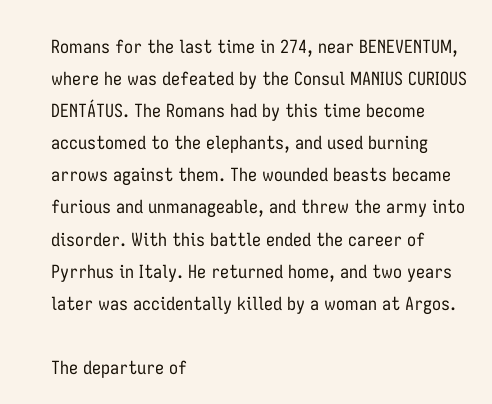Romans for the last time in 274, near BENEVENTUM, where he was defeated by the Consul MANIUS CURIOUS DENTÁTUS. The Romans had by this time become accustomed to the elephants, and used burning arrows against them. The wounded beasts became furious and unmanageable, and threw the army into disorder. With this battle ended the career of Pyrrhus in Italy. He returned home, and two years later was accidentally killed by a woman at Argos.

The departure of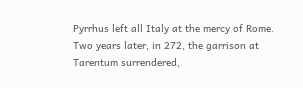Pyrrhus left all Italy at the mercy of Rome. Two years later, in 272, the garrison at Tarentum surrendered,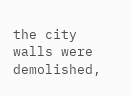the city walls were demolished,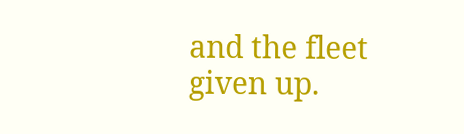and the fleet given up.